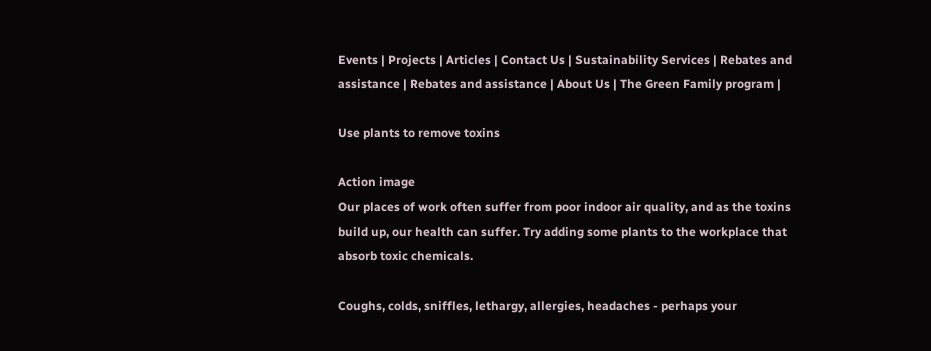Events | Projects | Articles | Contact Us | Sustainability Services | Rebates and assistance | Rebates and assistance | About Us | The Green Family program |

Use plants to remove toxins

Action image
Our places of work often suffer from poor indoor air quality, and as the toxins build up, our health can suffer. Try adding some plants to the workplace that absorb toxic chemicals.

Coughs, colds, sniffles, lethargy, allergies, headaches - perhaps your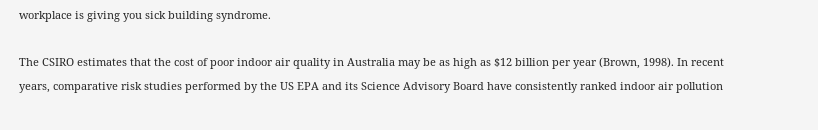workplace is giving you sick building syndrome.

The CSIRO estimates that the cost of poor indoor air quality in Australia may be as high as $12 billion per year (Brown, 1998). In recent years, comparative risk studies performed by the US EPA and its Science Advisory Board have consistently ranked indoor air pollution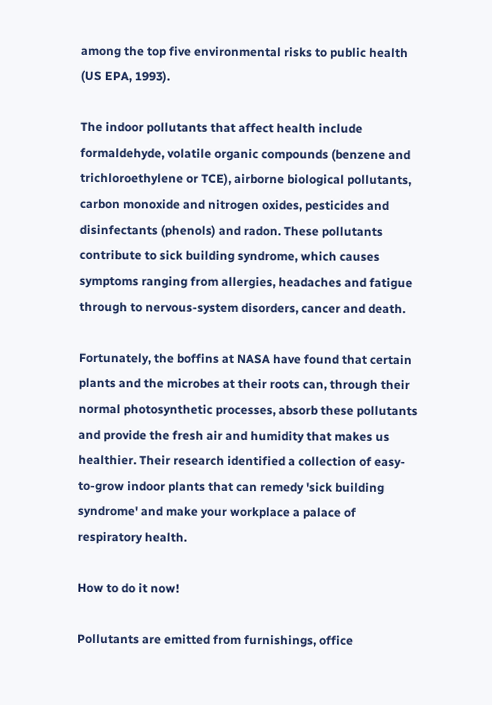among the top five environmental risks to public health (US EPA, 1993).

The indoor pollutants that affect health include formaldehyde, volatile organic compounds (benzene and trichloroethylene or TCE), airborne biological pollutants, carbon monoxide and nitrogen oxides, pesticides and disinfectants (phenols) and radon. These pollutants contribute to sick building syndrome, which causes symptoms ranging from allergies, headaches and fatigue through to nervous-system disorders, cancer and death.

Fortunately, the boffins at NASA have found that certain plants and the microbes at their roots can, through their normal photosynthetic processes, absorb these pollutants and provide the fresh air and humidity that makes us healthier. Their research identified a collection of easy-to-grow indoor plants that can remedy 'sick building syndrome' and make your workplace a palace of respiratory health.

How to do it now!

Pollutants are emitted from furnishings, office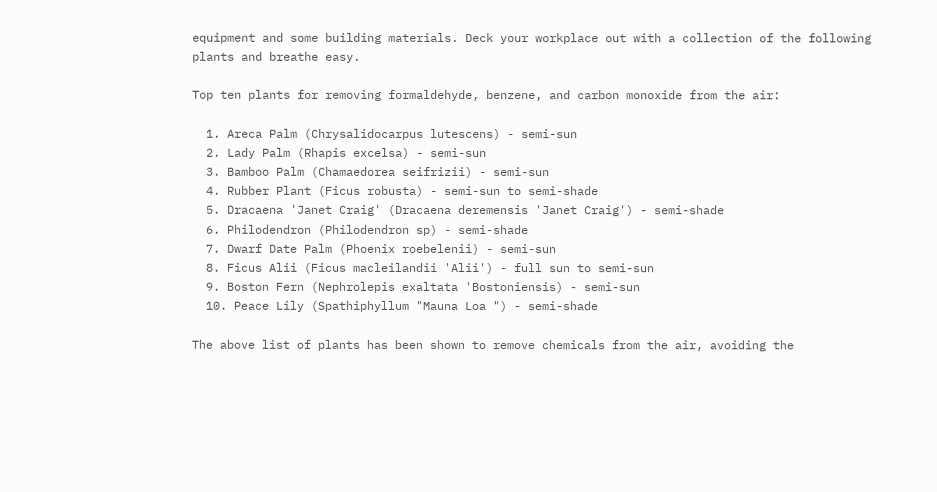equipment and some building materials. Deck your workplace out with a collection of the following plants and breathe easy.

Top ten plants for removing formaldehyde, benzene, and carbon monoxide from the air:

  1. Areca Palm (Chrysalidocarpus lutescens) - semi-sun
  2. Lady Palm (Rhapis excelsa) - semi-sun
  3. Bamboo Palm (Chamaedorea seifrizii) - semi-sun
  4. Rubber Plant (Ficus robusta) - semi-sun to semi-shade
  5. Dracaena 'Janet Craig' (Dracaena deremensis 'Janet Craig') - semi-shade
  6. Philodendron (Philodendron sp) - semi-shade
  7. Dwarf Date Palm (Phoenix roebelenii) - semi-sun
  8. Ficus Alii (Ficus macleilandii 'Alii') - full sun to semi-sun
  9. Boston Fern (Nephrolepis exaltata 'Bostoniensis) - semi-sun
  10. Peace Lily (Spathiphyllum "Mauna Loa ") - semi-shade

The above list of plants has been shown to remove chemicals from the air, avoiding the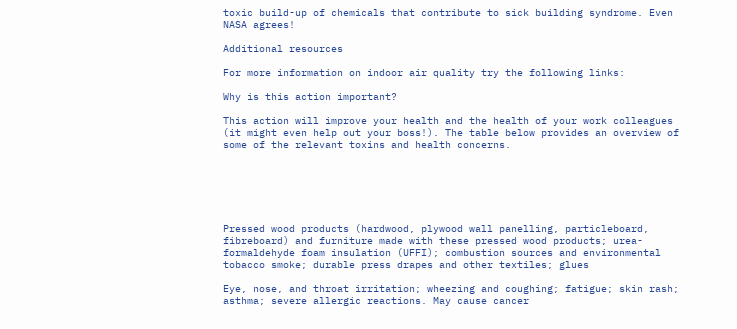toxic build-up of chemicals that contribute to sick building syndrome. Even NASA agrees!

Additional resources

For more information on indoor air quality try the following links:

Why is this action important?

This action will improve your health and the health of your work colleagues (it might even help out your boss!). The table below provides an overview of some of the relevant toxins and health concerns.






Pressed wood products (hardwood, plywood wall panelling, particleboard, fibreboard) and furniture made with these pressed wood products; urea-formaldehyde foam insulation (UFFI); combustion sources and environmental tobacco smoke; durable press drapes and other textiles; glues

Eye, nose, and throat irritation; wheezing and coughing; fatigue; skin rash; asthma; severe allergic reactions. May cause cancer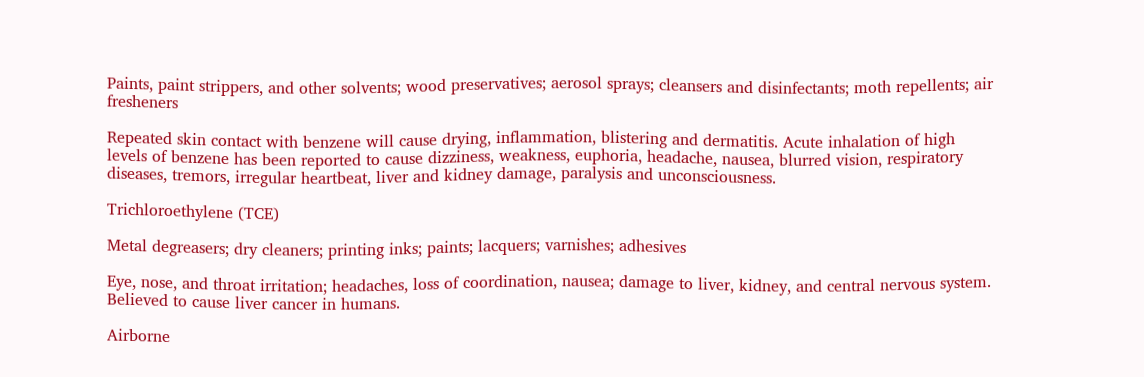Paints, paint strippers, and other solvents; wood preservatives; aerosol sprays; cleansers and disinfectants; moth repellents; air fresheners

Repeated skin contact with benzene will cause drying, inflammation, blistering and dermatitis. Acute inhalation of high levels of benzene has been reported to cause dizziness, weakness, euphoria, headache, nausea, blurred vision, respiratory diseases, tremors, irregular heartbeat, liver and kidney damage, paralysis and unconsciousness.

Trichloroethylene (TCE)

Metal degreasers; dry cleaners; printing inks; paints; lacquers; varnishes; adhesives

Eye, nose, and throat irritation; headaches, loss of coordination, nausea; damage to liver, kidney, and central nervous system. Believed to cause liver cancer in humans.

Airborne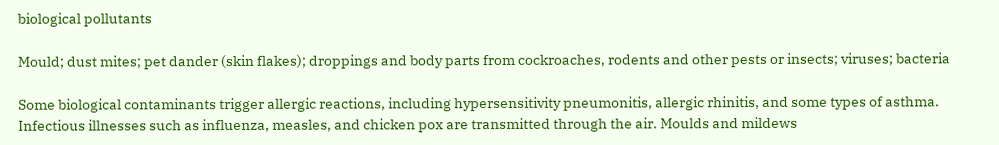biological pollutants

Mould; dust mites; pet dander (skin flakes); droppings and body parts from cockroaches, rodents and other pests or insects; viruses; bacteria

Some biological contaminants trigger allergic reactions, including hypersensitivity pneumonitis, allergic rhinitis, and some types of asthma. Infectious illnesses such as influenza, measles, and chicken pox are transmitted through the air. Moulds and mildews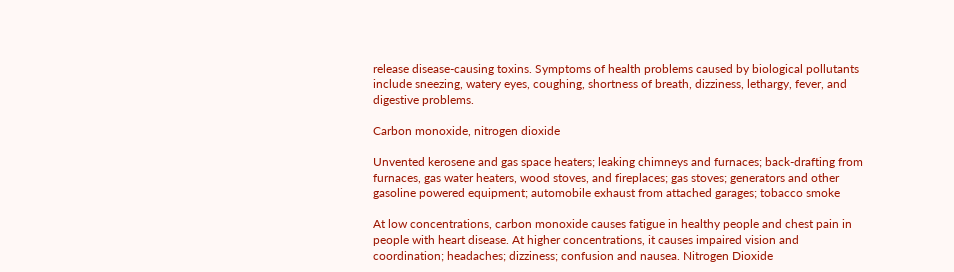release disease-causing toxins. Symptoms of health problems caused by biological pollutants include sneezing, watery eyes, coughing, shortness of breath, dizziness, lethargy, fever, and digestive problems.

Carbon monoxide, nitrogen dioxide

Unvented kerosene and gas space heaters; leaking chimneys and furnaces; back-drafting from furnaces, gas water heaters, wood stoves, and fireplaces; gas stoves; generators and other gasoline powered equipment; automobile exhaust from attached garages; tobacco smoke

At low concentrations, carbon monoxide causes fatigue in healthy people and chest pain in people with heart disease. At higher concentrations, it causes impaired vision and coordination; headaches; dizziness; confusion and nausea. Nitrogen Dioxide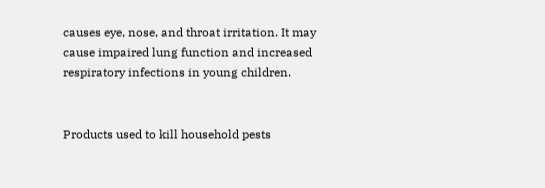causes eye, nose, and throat irritation. It may cause impaired lung function and increased respiratory infections in young children.


Products used to kill household pests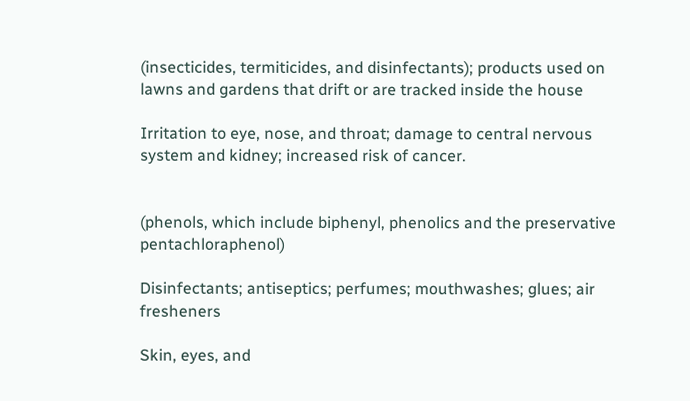(insecticides, termiticides, and disinfectants); products used on lawns and gardens that drift or are tracked inside the house

Irritation to eye, nose, and throat; damage to central nervous system and kidney; increased risk of cancer.


(phenols, which include biphenyl, phenolics and the preservative pentachloraphenol)

Disinfectants; antiseptics; perfumes; mouthwashes; glues; air fresheners

Skin, eyes, and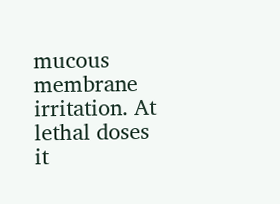mucous membrane irritation. At lethal doses it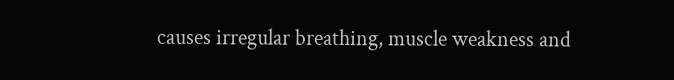causes irregular breathing, muscle weakness and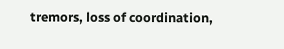tremors, loss of coordination,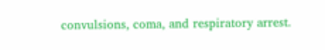convulsions, coma, and respiratory arrest.